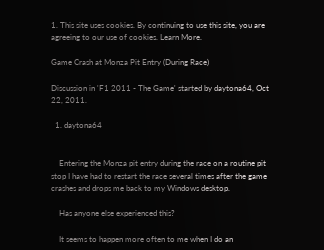1. This site uses cookies. By continuing to use this site, you are agreeing to our use of cookies. Learn More.

Game Crash at Monza Pit Entry (During Race)

Discussion in 'F1 2011 - The Game' started by daytona64, Oct 22, 2011.

  1. daytona64


    Entering the Monza pit entry during the race on a routine pit stop I have had to restart the race several times after the game crashes and drops me back to my Windows desktop.

    Has anyone else experienced this?

    It seems to happen more often to me when I do an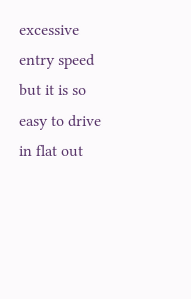excessive entry speed but it is so easy to drive in flat out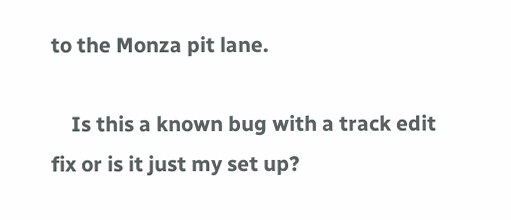to the Monza pit lane.

    Is this a known bug with a track edit fix or is it just my set up?